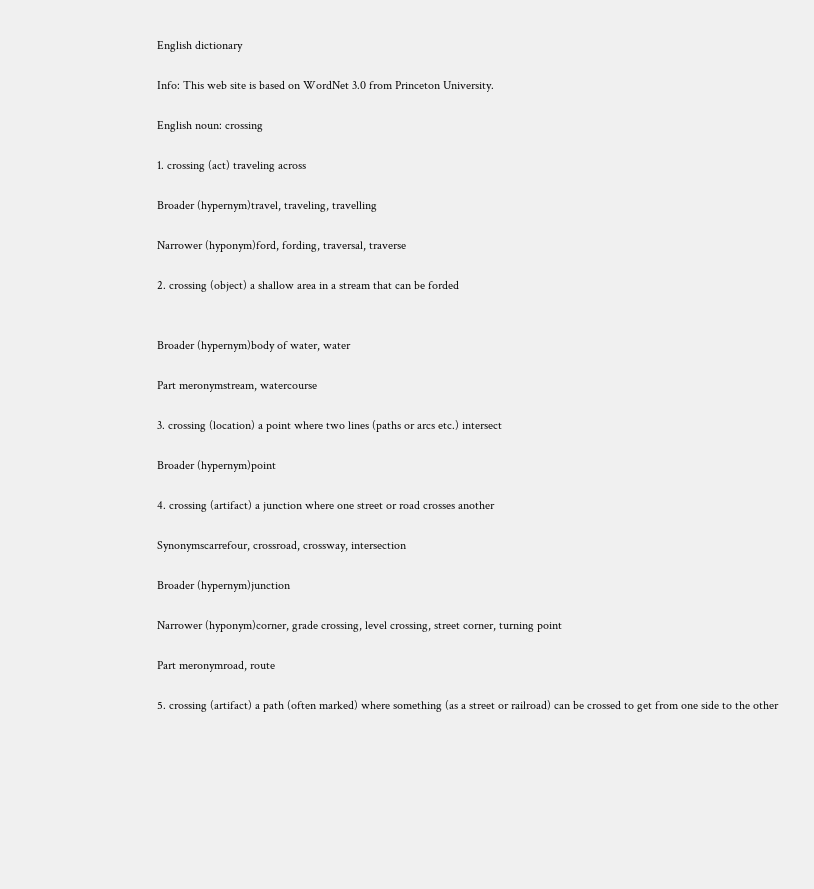English dictionary

Info: This web site is based on WordNet 3.0 from Princeton University.

English noun: crossing

1. crossing (act) traveling across

Broader (hypernym)travel, traveling, travelling

Narrower (hyponym)ford, fording, traversal, traverse

2. crossing (object) a shallow area in a stream that can be forded


Broader (hypernym)body of water, water

Part meronymstream, watercourse

3. crossing (location) a point where two lines (paths or arcs etc.) intersect

Broader (hypernym)point

4. crossing (artifact) a junction where one street or road crosses another

Synonymscarrefour, crossroad, crossway, intersection

Broader (hypernym)junction

Narrower (hyponym)corner, grade crossing, level crossing, street corner, turning point

Part meronymroad, route

5. crossing (artifact) a path (often marked) where something (as a street or railroad) can be crossed to get from one side to the other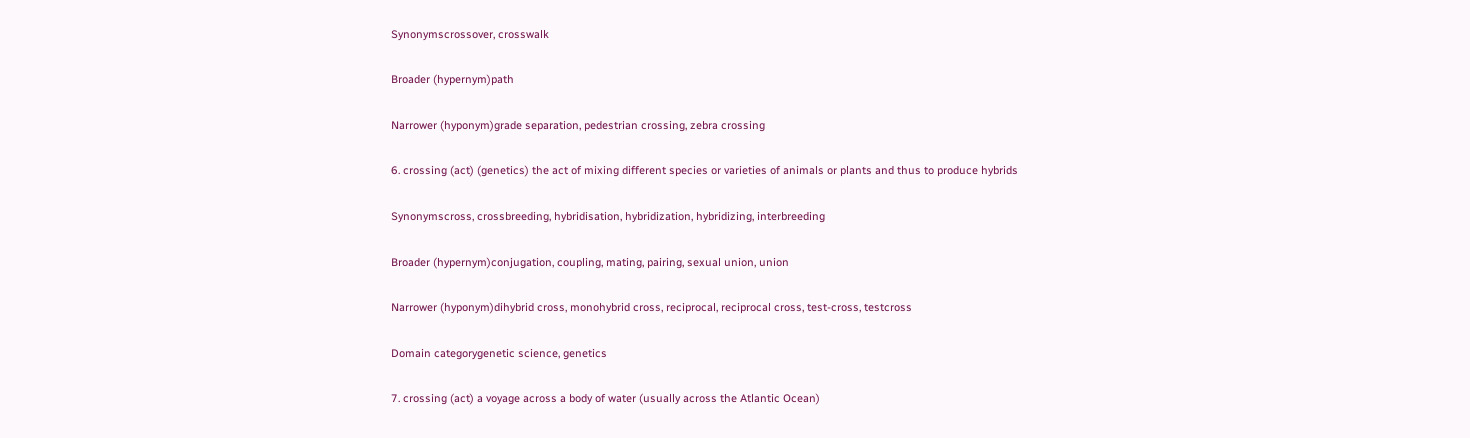Synonymscrossover, crosswalk

Broader (hypernym)path

Narrower (hyponym)grade separation, pedestrian crossing, zebra crossing

6. crossing (act) (genetics) the act of mixing different species or varieties of animals or plants and thus to produce hybrids

Synonymscross, crossbreeding, hybridisation, hybridization, hybridizing, interbreeding

Broader (hypernym)conjugation, coupling, mating, pairing, sexual union, union

Narrower (hyponym)dihybrid cross, monohybrid cross, reciprocal, reciprocal cross, test-cross, testcross

Domain categorygenetic science, genetics

7. crossing (act) a voyage across a body of water (usually across the Atlantic Ocean)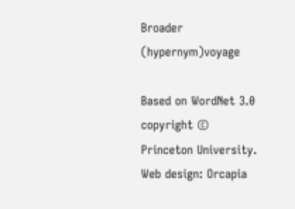Broader (hypernym)voyage

Based on WordNet 3.0 copyright © Princeton University.
Web design: Orcapia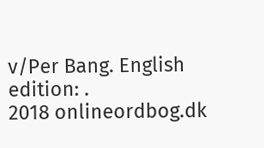v/Per Bang. English edition: .
2018 onlineordbog.dk